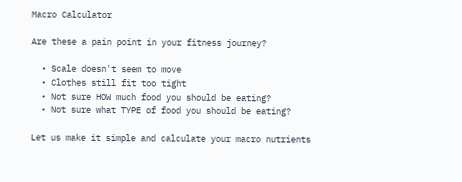Macro Calculator

Are these a pain point in your fitness journey?

  • Scale doesn't seem to move
  • Clothes still fit too tight
  • Not sure HOW much food you should be eating?
  • Not sure what TYPE of food you should be eating?

Let us make it simple and calculate your macro nutrients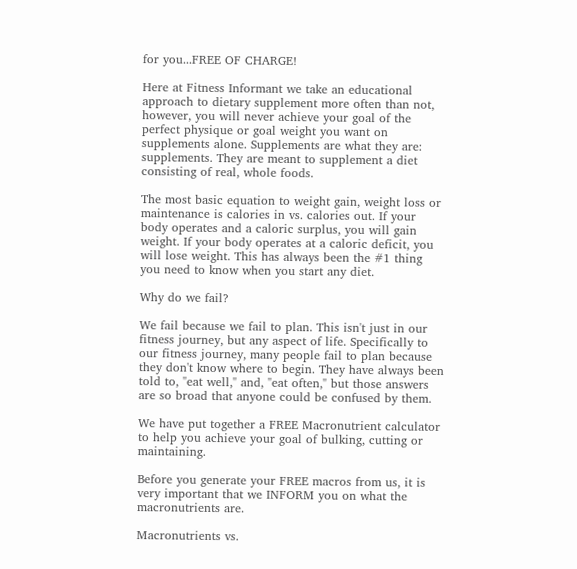for you...FREE OF CHARGE!

Here at Fitness Informant we take an educational approach to dietary supplement more often than not, however, you will never achieve your goal of the perfect physique or goal weight you want on supplements alone. Supplements are what they are: supplements. They are meant to supplement a diet consisting of real, whole foods.

The most basic equation to weight gain, weight loss or maintenance is calories in vs. calories out. If your body operates and a caloric surplus, you will gain weight. If your body operates at a caloric deficit, you will lose weight. This has always been the #1 thing you need to know when you start any diet.

Why do we fail?

We fail because we fail to plan. This isn't just in our fitness journey, but any aspect of life. Specifically to our fitness journey, many people fail to plan because they don't know where to begin. They have always been told to, "eat well," and, "eat often," but those answers are so broad that anyone could be confused by them.

We have put together a FREE Macronutrient calculator to help you achieve your goal of bulking, cutting or maintaining.

Before you generate your FREE macros from us, it is very important that we INFORM you on what the macronutrients are.

Macronutrients vs.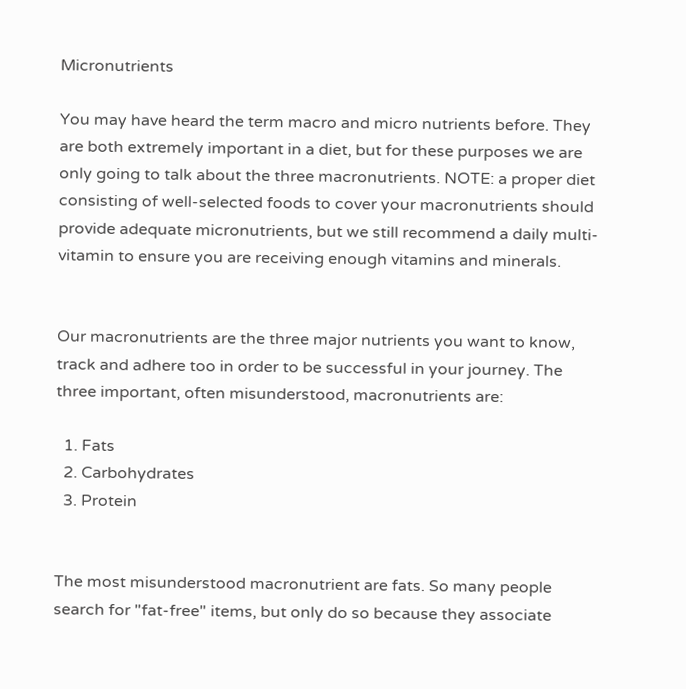Micronutrients

You may have heard the term macro and micro nutrients before. They are both extremely important in a diet, but for these purposes we are only going to talk about the three macronutrients. NOTE: a proper diet consisting of well-selected foods to cover your macronutrients should provide adequate micronutrients, but we still recommend a daily multi-vitamin to ensure you are receiving enough vitamins and minerals.


Our macronutrients are the three major nutrients you want to know, track and adhere too in order to be successful in your journey. The three important, often misunderstood, macronutrients are:

  1. Fats
  2. Carbohydrates
  3. Protein


The most misunderstood macronutrient are fats. So many people search for "fat-free" items, but only do so because they associate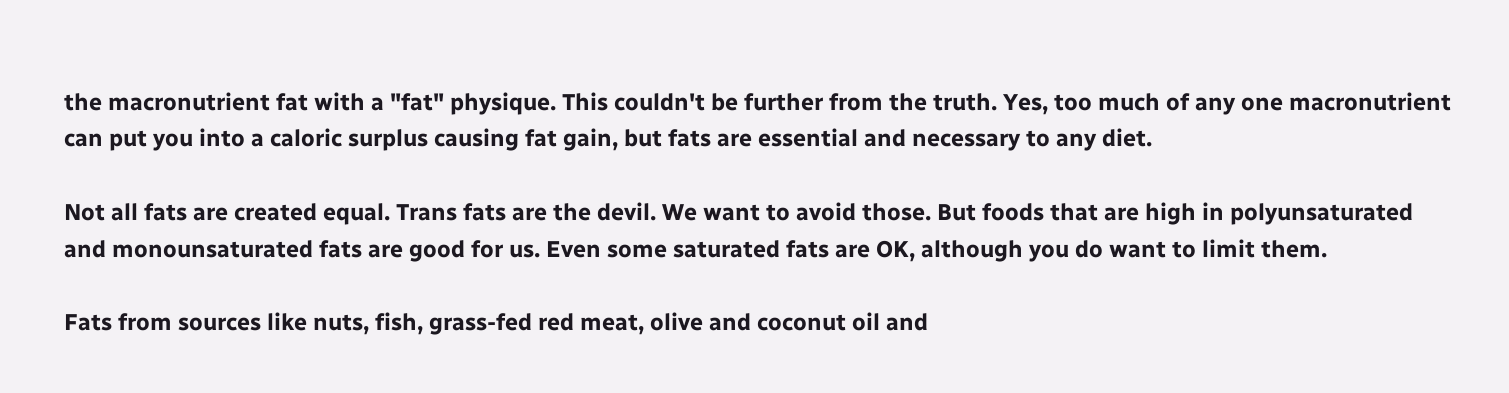the macronutrient fat with a "fat" physique. This couldn't be further from the truth. Yes, too much of any one macronutrient can put you into a caloric surplus causing fat gain, but fats are essential and necessary to any diet.

Not all fats are created equal. Trans fats are the devil. We want to avoid those. But foods that are high in polyunsaturated and monounsaturated fats are good for us. Even some saturated fats are OK, although you do want to limit them.

Fats from sources like nuts, fish, grass-fed red meat, olive and coconut oil and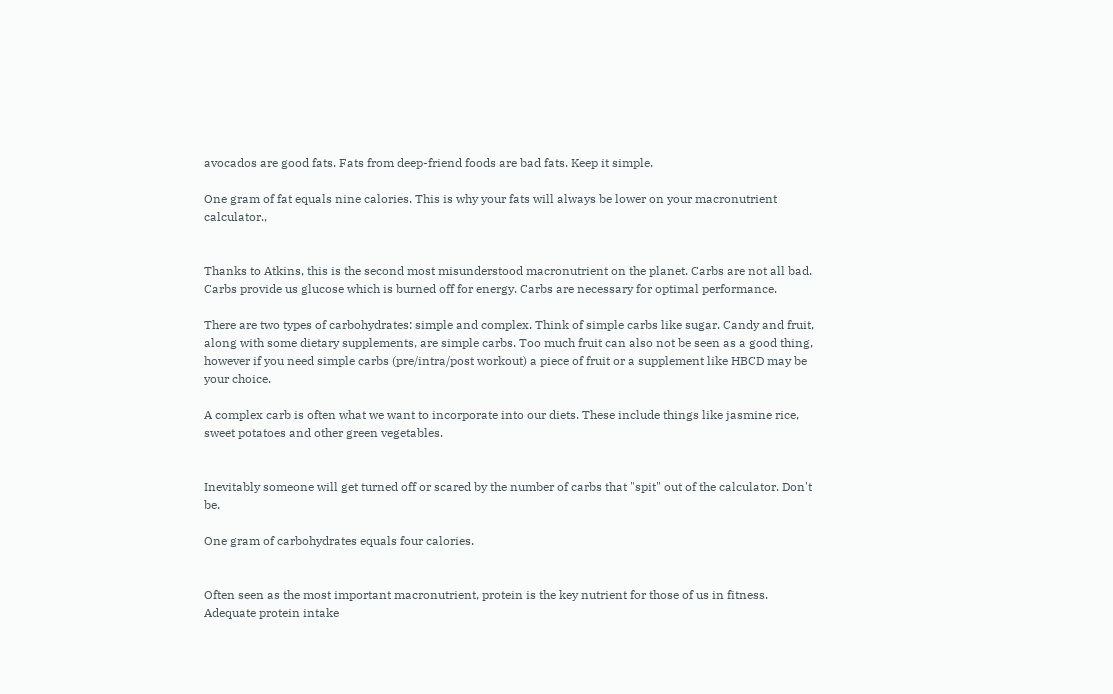avocados are good fats. Fats from deep-friend foods are bad fats. Keep it simple.

One gram of fat equals nine calories. This is why your fats will always be lower on your macronutrient calculator.,


Thanks to Atkins, this is the second most misunderstood macronutrient on the planet. Carbs are not all bad. Carbs provide us glucose which is burned off for energy. Carbs are necessary for optimal performance.

There are two types of carbohydrates: simple and complex. Think of simple carbs like sugar. Candy and fruit, along with some dietary supplements, are simple carbs. Too much fruit can also not be seen as a good thing, however if you need simple carbs (pre/intra/post workout) a piece of fruit or a supplement like HBCD may be your choice.

A complex carb is often what we want to incorporate into our diets. These include things like jasmine rice, sweet potatoes and other green vegetables.


Inevitably someone will get turned off or scared by the number of carbs that "spit" out of the calculator. Don't be.

One gram of carbohydrates equals four calories.


Often seen as the most important macronutrient, protein is the key nutrient for those of us in fitness. Adequate protein intake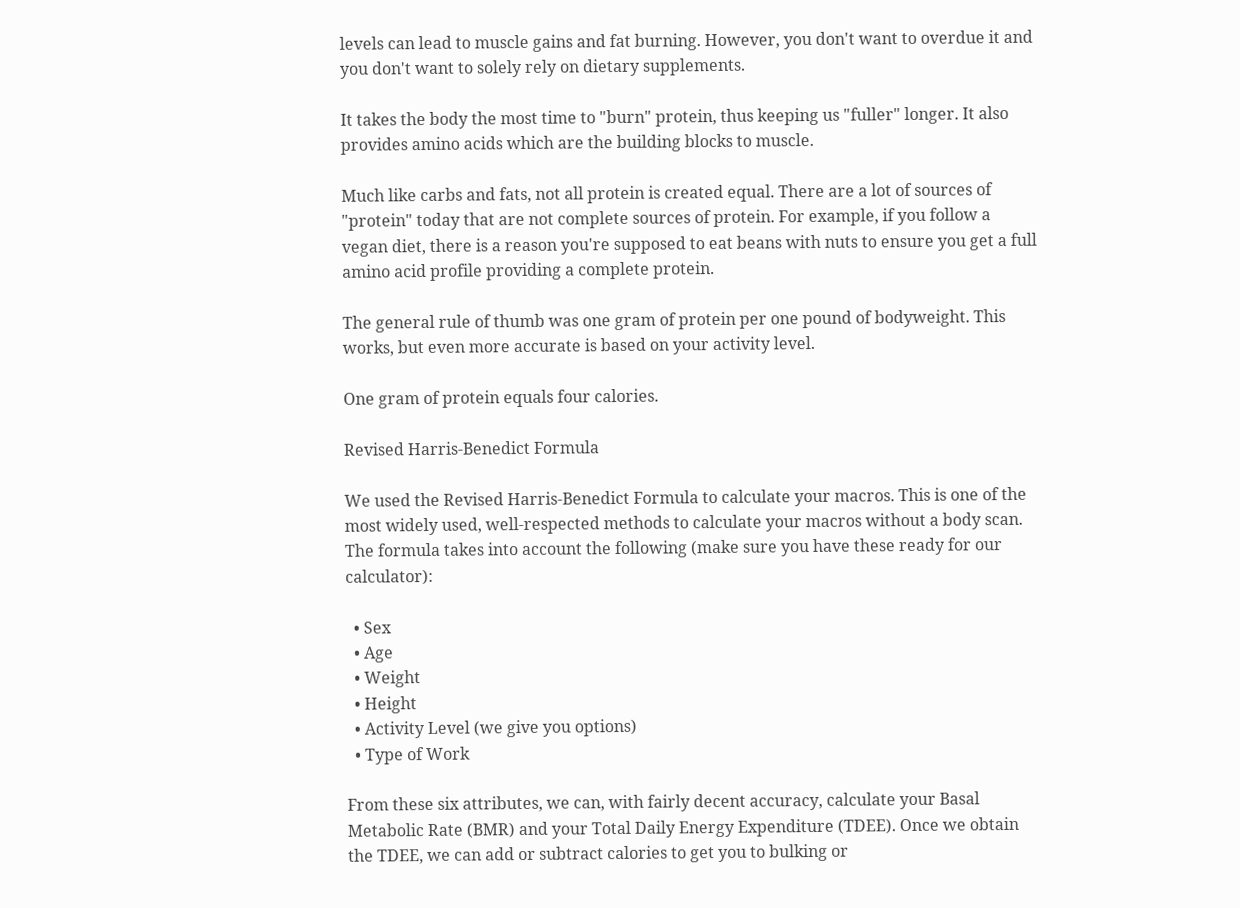levels can lead to muscle gains and fat burning. However, you don't want to overdue it and you don't want to solely rely on dietary supplements.

It takes the body the most time to "burn" protein, thus keeping us "fuller" longer. It also provides amino acids which are the building blocks to muscle.

Much like carbs and fats, not all protein is created equal. There are a lot of sources of "protein" today that are not complete sources of protein. For example, if you follow a vegan diet, there is a reason you're supposed to eat beans with nuts to ensure you get a full amino acid profile providing a complete protein.

The general rule of thumb was one gram of protein per one pound of bodyweight. This works, but even more accurate is based on your activity level.

One gram of protein equals four calories.

Revised Harris-Benedict Formula

We used the Revised Harris-Benedict Formula to calculate your macros. This is one of the most widely used, well-respected methods to calculate your macros without a body scan. The formula takes into account the following (make sure you have these ready for our calculator):

  • Sex
  • Age
  • Weight
  • Height
  • Activity Level (we give you options)
  • Type of Work

From these six attributes, we can, with fairly decent accuracy, calculate your Basal Metabolic Rate (BMR) and your Total Daily Energy Expenditure (TDEE). Once we obtain the TDEE, we can add or subtract calories to get you to bulking or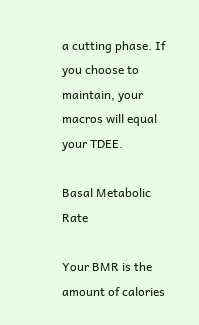a cutting phase. If you choose to maintain, your macros will equal your TDEE.

Basal Metabolic Rate

Your BMR is the amount of calories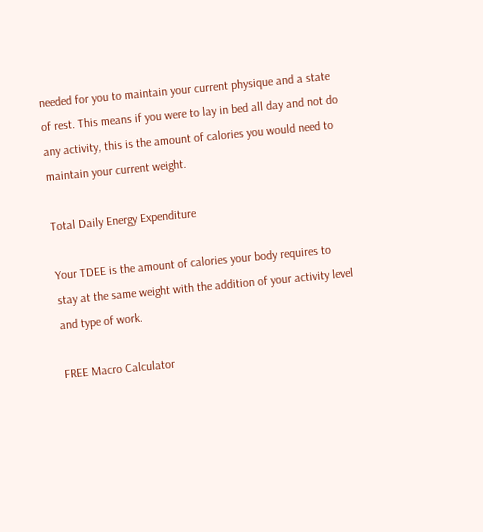needed for you to maintain your current physique and a state of rest. This means if you were to lay in bed all day and not do any activity, this is the amount of calories you would need to maintain your current weight.

Total Daily Energy Expenditure

Your TDEE is the amount of calories your body requires to stay at the same weight with the addition of your activity level and type of work.

FREE Macro Calculator